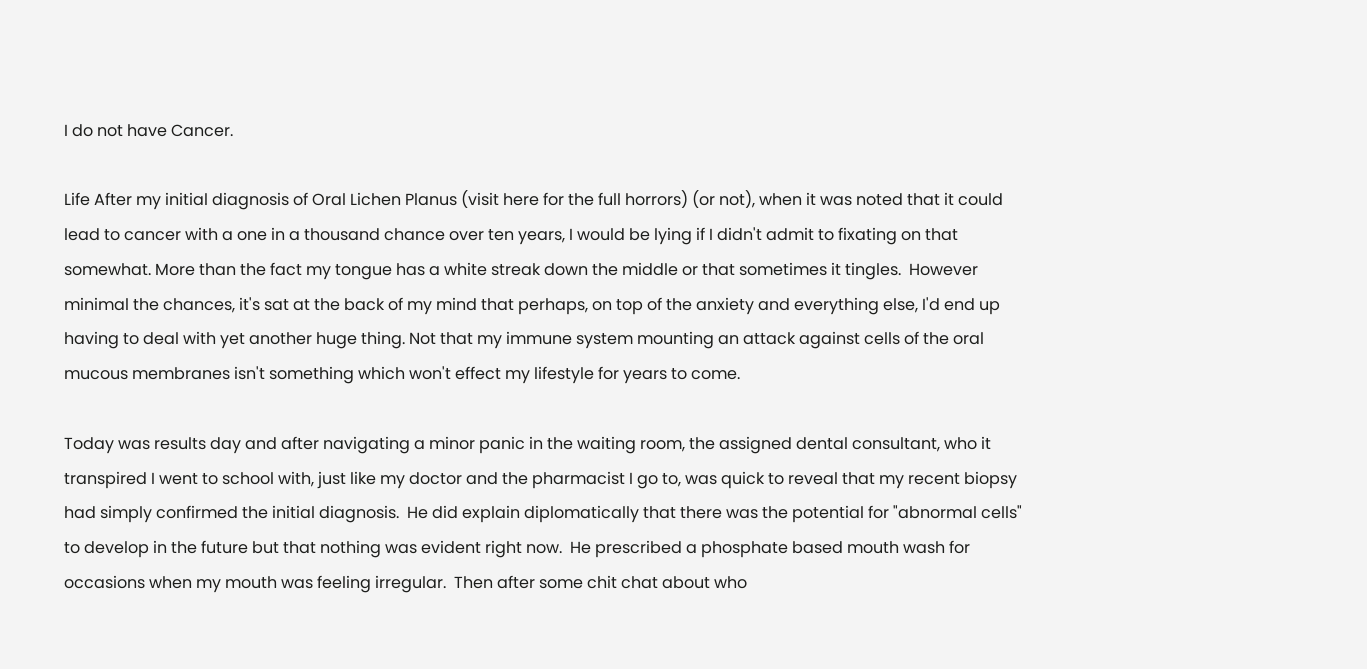I do not have Cancer.

Life After my initial diagnosis of Oral Lichen Planus (visit here for the full horrors) (or not), when it was noted that it could lead to cancer with a one in a thousand chance over ten years, I would be lying if I didn't admit to fixating on that somewhat. More than the fact my tongue has a white streak down the middle or that sometimes it tingles.  However minimal the chances, it's sat at the back of my mind that perhaps, on top of the anxiety and everything else, I'd end up having to deal with yet another huge thing. Not that my immune system mounting an attack against cells of the oral mucous membranes isn't something which won't effect my lifestyle for years to come.

Today was results day and after navigating a minor panic in the waiting room, the assigned dental consultant, who it transpired I went to school with, just like my doctor and the pharmacist I go to, was quick to reveal that my recent biopsy had simply confirmed the initial diagnosis.  He did explain diplomatically that there was the potential for "abnormal cells" to develop in the future but that nothing was evident right now.  He prescribed a phosphate based mouth wash for occasions when my mouth was feeling irregular.  Then after some chit chat about who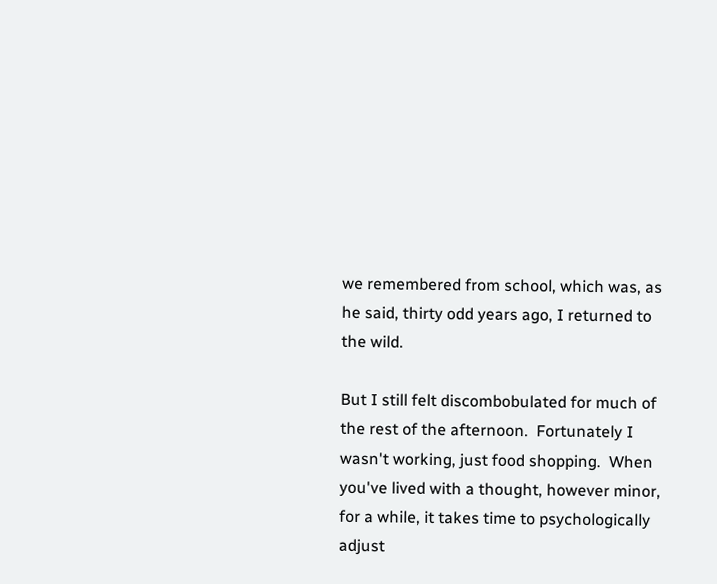we remembered from school, which was, as he said, thirty odd years ago, I returned to the wild.

But I still felt discombobulated for much of the rest of the afternoon.  Fortunately I wasn't working, just food shopping.  When you've lived with a thought, however minor, for a while, it takes time to psychologically adjust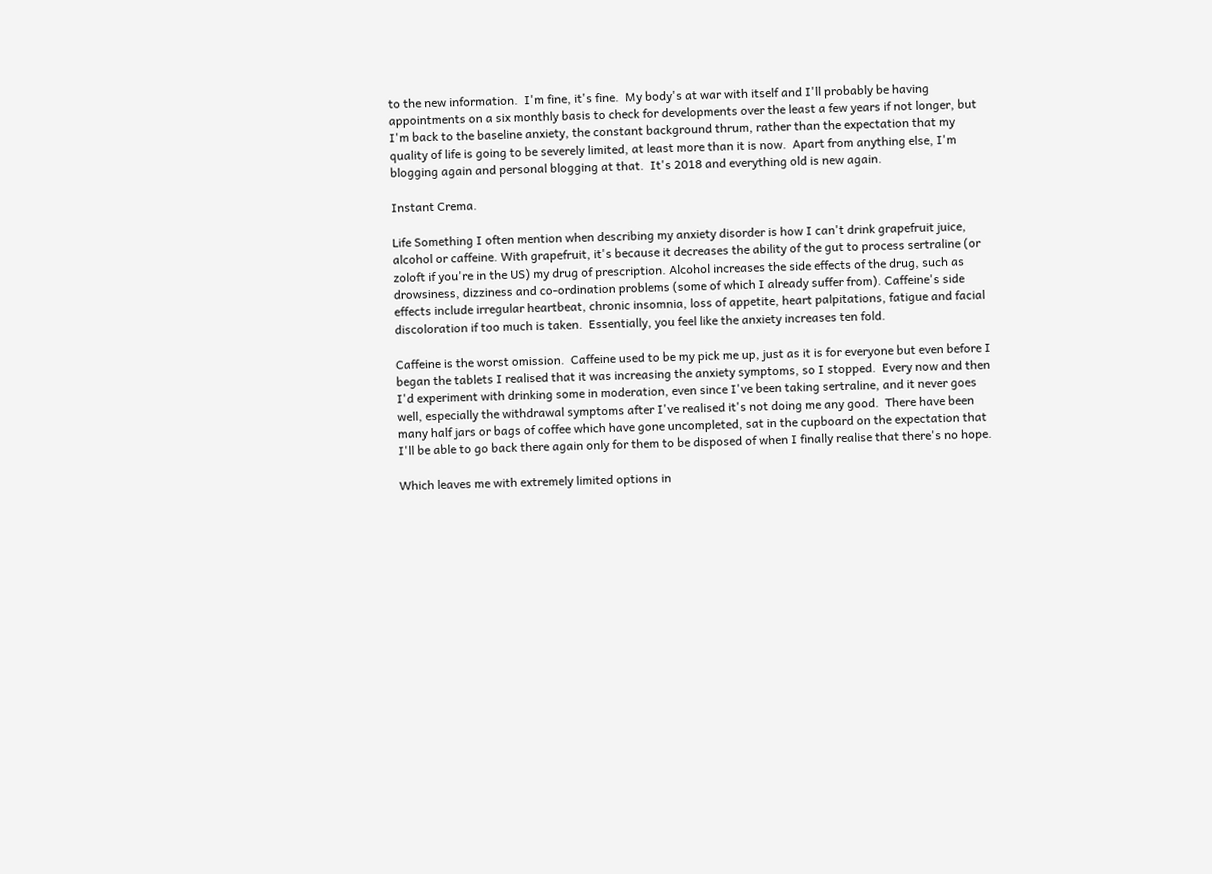to the new information.  I'm fine, it's fine.  My body's at war with itself and I'll probably be having appointments on a six monthly basis to check for developments over the least a few years if not longer, but I'm back to the baseline anxiety, the constant background thrum, rather than the expectation that my quality of life is going to be severely limited, at least more than it is now.  Apart from anything else, I'm blogging again and personal blogging at that.  It's 2018 and everything old is new again.

Instant Crema.

Life Something I often mention when describing my anxiety disorder is how I can't drink grapefruit juice, alcohol or caffeine. With grapefruit, it's because it decreases the ability of the gut to process sertraline (or zoloft if you're in the US) my drug of prescription. Alcohol increases the side effects of the drug, such as drowsiness, dizziness and co-ordination problems (some of which I already suffer from). Caffeine's side effects include irregular heartbeat, chronic insomnia, loss of appetite, heart palpitations, fatigue and facial discoloration if too much is taken.  Essentially, you feel like the anxiety increases ten fold.

Caffeine is the worst omission.  Caffeine used to be my pick me up, just as it is for everyone but even before I began the tablets I realised that it was increasing the anxiety symptoms, so I stopped.  Every now and then I'd experiment with drinking some in moderation, even since I've been taking sertraline, and it never goes well, especially the withdrawal symptoms after I've realised it's not doing me any good.  There have been many half jars or bags of coffee which have gone uncompleted, sat in the cupboard on the expectation that I'll be able to go back there again only for them to be disposed of when I finally realise that there's no hope.

Which leaves me with extremely limited options in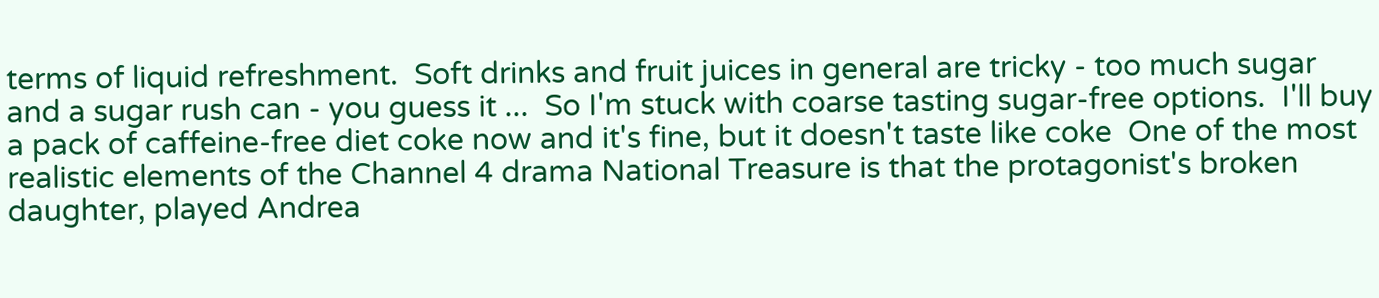terms of liquid refreshment.  Soft drinks and fruit juices in general are tricky - too much sugar and a sugar rush can - you guess it ...  So I'm stuck with coarse tasting sugar-free options.  I'll buy a pack of caffeine-free diet coke now and it's fine, but it doesn't taste like coke  One of the most realistic elements of the Channel 4 drama National Treasure is that the protagonist's broken daughter, played Andrea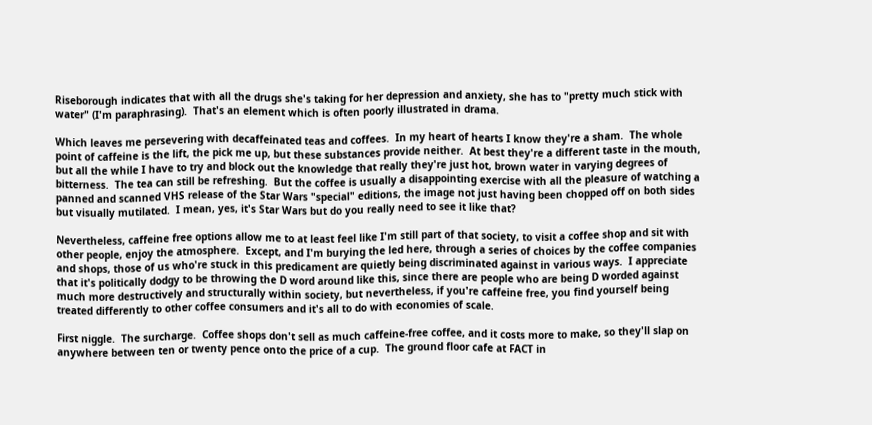Riseborough indicates that with all the drugs she's taking for her depression and anxiety, she has to "pretty much stick with water" (I'm paraphrasing).  That's an element which is often poorly illustrated in drama.

Which leaves me persevering with decaffeinated teas and coffees.  In my heart of hearts I know they're a sham.  The whole point of caffeine is the lift, the pick me up, but these substances provide neither.  At best they're a different taste in the mouth, but all the while I have to try and block out the knowledge that really they're just hot, brown water in varying degrees of bitterness.  The tea can still be refreshing.  But the coffee is usually a disappointing exercise with all the pleasure of watching a panned and scanned VHS release of the Star Wars "special" editions, the image not just having been chopped off on both sides but visually mutilated.  I mean, yes, it's Star Wars but do you really need to see it like that?

Nevertheless, caffeine free options allow me to at least feel like I'm still part of that society, to visit a coffee shop and sit with other people, enjoy the atmosphere.  Except, and I'm burying the led here, through a series of choices by the coffee companies and shops, those of us who're stuck in this predicament are quietly being discriminated against in various ways.  I appreciate that it's politically dodgy to be throwing the D word around like this, since there are people who are being D worded against much more destructively and structurally within society, but nevertheless, if you're caffeine free, you find yourself being treated differently to other coffee consumers and it's all to do with economies of scale.

First niggle.  The surcharge.  Coffee shops don't sell as much caffeine-free coffee, and it costs more to make, so they'll slap on anywhere between ten or twenty pence onto the price of a cup.  The ground floor cafe at FACT in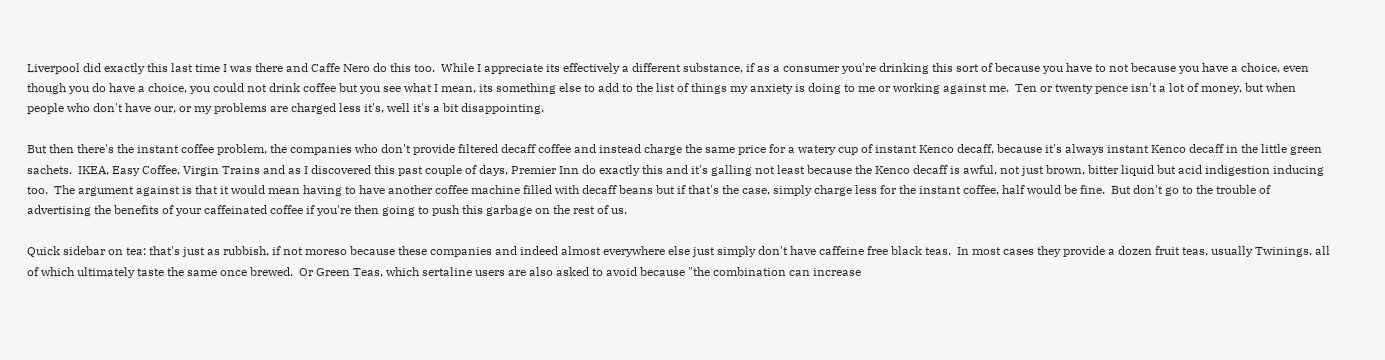Liverpool did exactly this last time I was there and Caffe Nero do this too.  While I appreciate its effectively a different substance, if as a consumer you're drinking this sort of because you have to not because you have a choice, even though you do have a choice, you could not drink coffee but you see what I mean, its something else to add to the list of things my anxiety is doing to me or working against me.  Ten or twenty pence isn't a lot of money, but when people who don't have our, or my problems are charged less it's, well it's a bit disappointing.

But then there's the instant coffee problem, the companies who don't provide filtered decaff coffee and instead charge the same price for a watery cup of instant Kenco decaff, because it's always instant Kenco decaff in the little green sachets.  IKEA, Easy Coffee, Virgin Trains and as I discovered this past couple of days, Premier Inn do exactly this and it's galling not least because the Kenco decaff is awful, not just brown, bitter liquid but acid indigestion inducing too.  The argument against is that it would mean having to have another coffee machine filled with decaff beans but if that's the case, simply charge less for the instant coffee, half would be fine.  But don't go to the trouble of advertising the benefits of your caffeinated coffee if you're then going to push this garbage on the rest of us.

Quick sidebar on tea: that's just as rubbish, if not moreso because these companies and indeed almost everywhere else just simply don't have caffeine free black teas.  In most cases they provide a dozen fruit teas, usually Twinings, all of which ultimately taste the same once brewed.  Or Green Teas, which sertaline users are also asked to avoid because "the combination can increase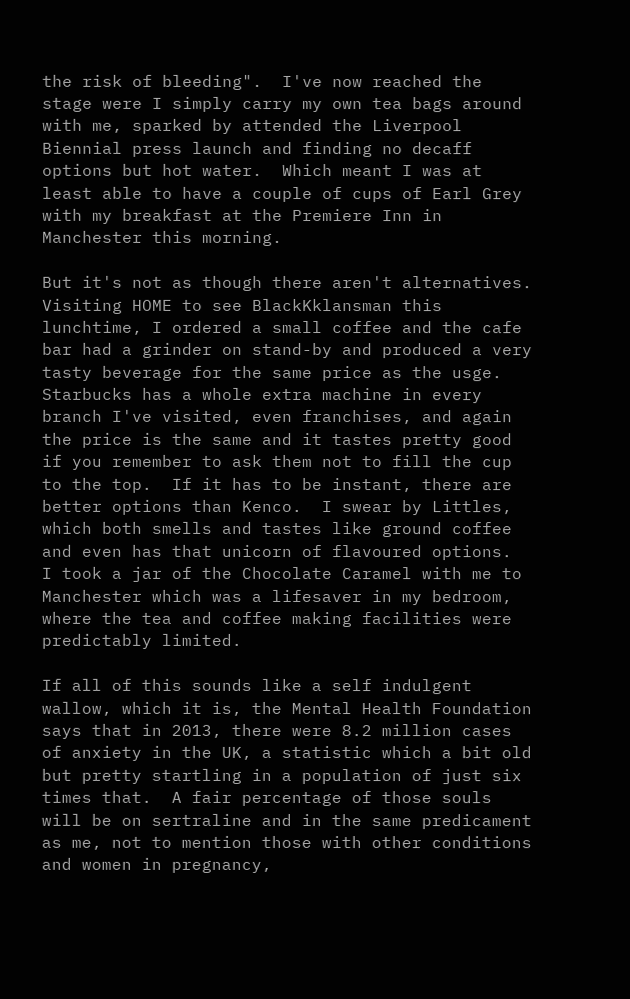the risk of bleeding".  I've now reached the stage were I simply carry my own tea bags around with me, sparked by attended the Liverpool Biennial press launch and finding no decaff options but hot water.  Which meant I was at least able to have a couple of cups of Earl Grey with my breakfast at the Premiere Inn in Manchester this morning.

But it's not as though there aren't alternatives.  Visiting HOME to see BlackKklansman this lunchtime, I ordered a small coffee and the cafe bar had a grinder on stand-by and produced a very tasty beverage for the same price as the usge.  Starbucks has a whole extra machine in every branch I've visited, even franchises, and again the price is the same and it tastes pretty good if you remember to ask them not to fill the cup to the top.  If it has to be instant, there are better options than Kenco.  I swear by Littles, which both smells and tastes like ground coffee and even has that unicorn of flavoured options.  I took a jar of the Chocolate Caramel with me to Manchester which was a lifesaver in my bedroom, where the tea and coffee making facilities were predictably limited.

If all of this sounds like a self indulgent wallow, which it is, the Mental Health Foundation says that in 2013, there were 8.2 million cases of anxiety in the UK, a statistic which a bit old but pretty startling in a population of just six times that.  A fair percentage of those souls will be on sertraline and in the same predicament as me, not to mention those with other conditions and women in pregnancy,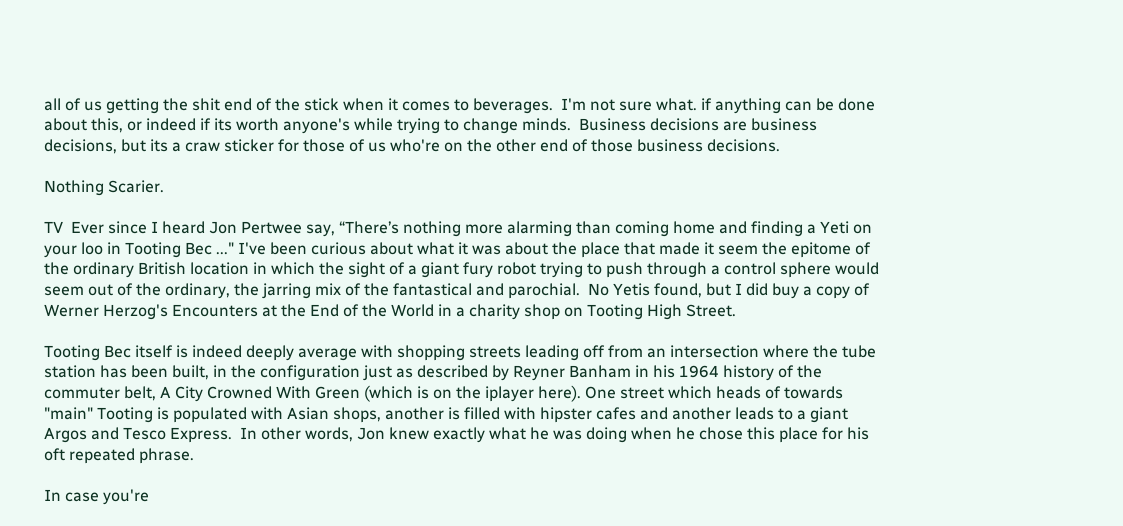all of us getting the shit end of the stick when it comes to beverages.  I'm not sure what. if anything can be done about this, or indeed if its worth anyone's while trying to change minds.  Business decisions are business decisions, but its a craw sticker for those of us who're on the other end of those business decisions.

Nothing Scarier.

TV  Ever since I heard Jon Pertwee say, “There’s nothing more alarming than coming home and finding a Yeti on your loo in Tooting Bec ..." I've been curious about what it was about the place that made it seem the epitome of the ordinary British location in which the sight of a giant fury robot trying to push through a control sphere would seem out of the ordinary, the jarring mix of the fantastical and parochial.  No Yetis found, but I did buy a copy of Werner Herzog's Encounters at the End of the World in a charity shop on Tooting High Street.

Tooting Bec itself is indeed deeply average with shopping streets leading off from an intersection where the tube station has been built, in the configuration just as described by Reyner Banham in his 1964 history of the commuter belt, A City Crowned With Green (which is on the iplayer here). One street which heads of towards "main" Tooting is populated with Asian shops, another is filled with hipster cafes and another leads to a giant Argos and Tesco Express.  In other words, Jon knew exactly what he was doing when he chose this place for his oft repeated phrase.

In case you're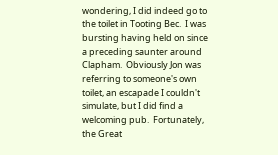wondering, I did indeed go to the toilet in Tooting Bec.  I was bursting having held on since a preceding saunter around Clapham.  Obviously Jon was referring to someone's own toilet, an escapade I couldn't simulate, but I did find a welcoming pub.  Fortunately, the Great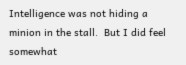Intelligence was not hiding a minion in the stall.  But I did feel somewhat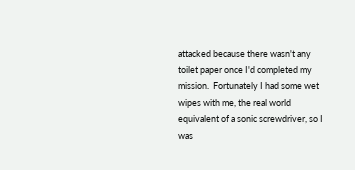attacked because there wasn't any toilet paper once I'd completed my mission.  Fortunately I had some wet wipes with me, the real world equivalent of a sonic screwdriver, so I was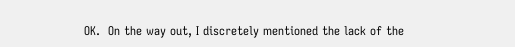OK.  On the way out, I discretely mentioned the lack of the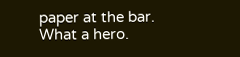paper at the bar.  What a hero.